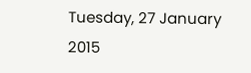Tuesday, 27 January 2015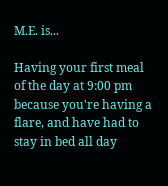M.E. is...

Having your first meal of the day at 9:00 pm because you're having a flare, and have had to stay in bed all day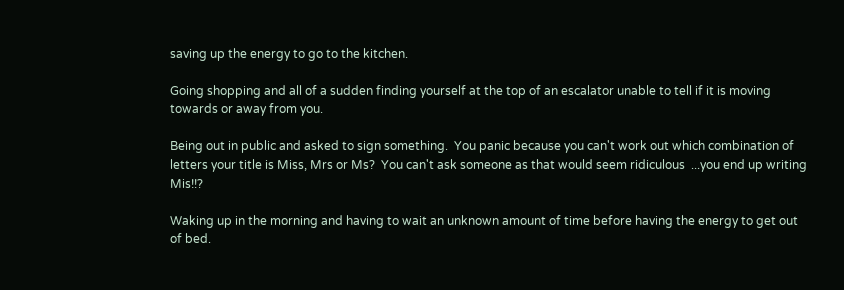saving up the energy to go to the kitchen.

Going shopping and all of a sudden finding yourself at the top of an escalator unable to tell if it is moving towards or away from you.

Being out in public and asked to sign something.  You panic because you can't work out which combination of letters your title is Miss, Mrs or Ms?  You can't ask someone as that would seem ridiculous  ...you end up writing Mis!!?

Waking up in the morning and having to wait an unknown amount of time before having the energy to get out of bed.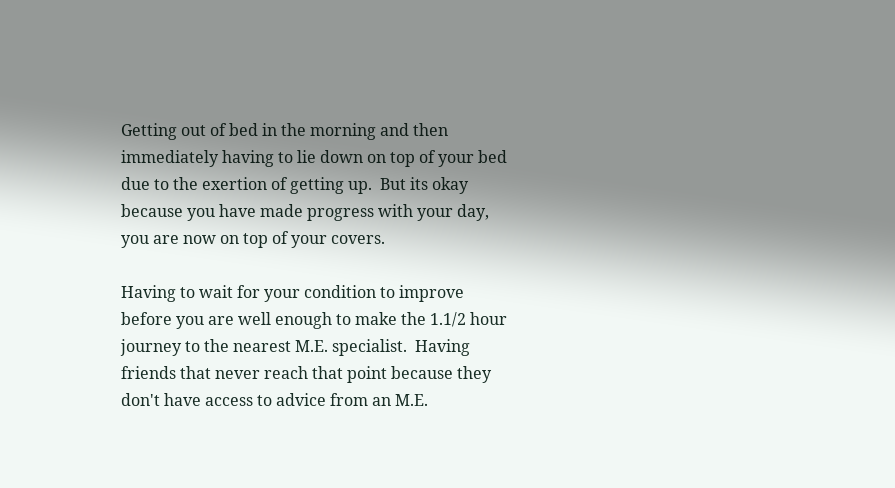Getting out of bed in the morning and then immediately having to lie down on top of your bed due to the exertion of getting up.  But its okay because you have made progress with your day, you are now on top of your covers.

Having to wait for your condition to improve before you are well enough to make the 1.1/2 hour journey to the nearest M.E. specialist.  Having friends that never reach that point because they don't have access to advice from an M.E.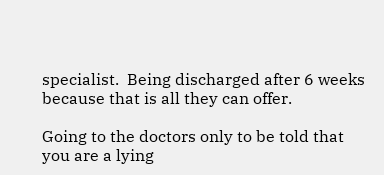specialist.  Being discharged after 6 weeks because that is all they can offer.

Going to the doctors only to be told that you are a lying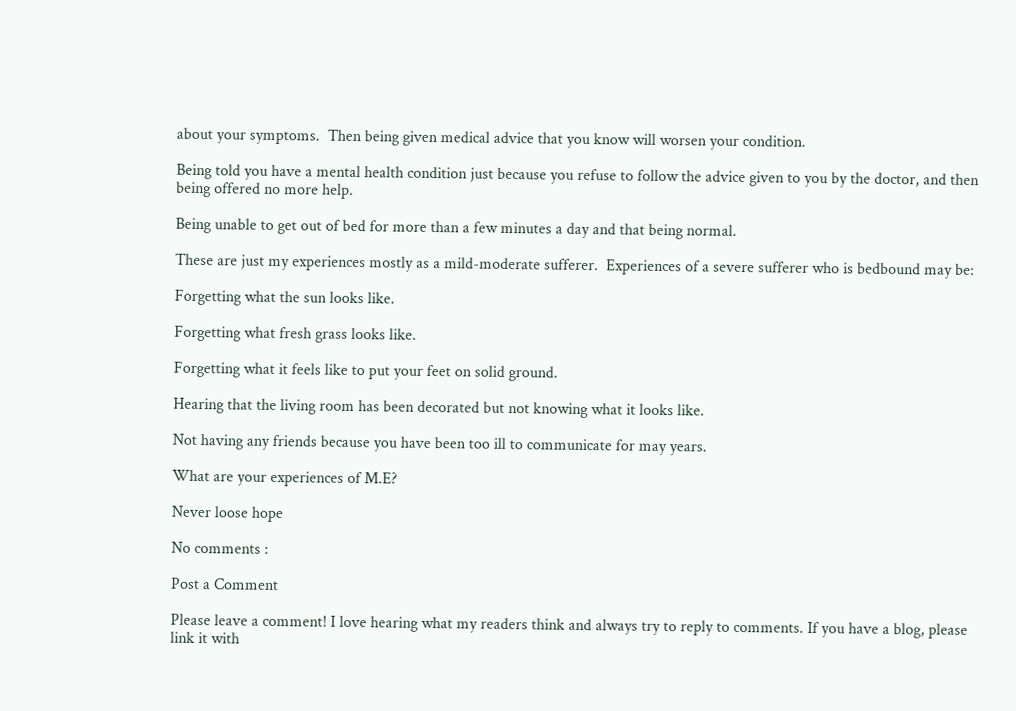about your symptoms.  Then being given medical advice that you know will worsen your condition.

Being told you have a mental health condition just because you refuse to follow the advice given to you by the doctor, and then being offered no more help.

Being unable to get out of bed for more than a few minutes a day and that being normal.

These are just my experiences mostly as a mild-moderate sufferer.  Experiences of a severe sufferer who is bedbound may be:

Forgetting what the sun looks like.

Forgetting what fresh grass looks like.

Forgetting what it feels like to put your feet on solid ground.

Hearing that the living room has been decorated but not knowing what it looks like.

Not having any friends because you have been too ill to communicate for may years.

What are your experiences of M.E?

Never loose hope

No comments :

Post a Comment

Please leave a comment! I love hearing what my readers think and always try to reply to comments. If you have a blog, please link it with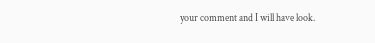your comment and I will have look.